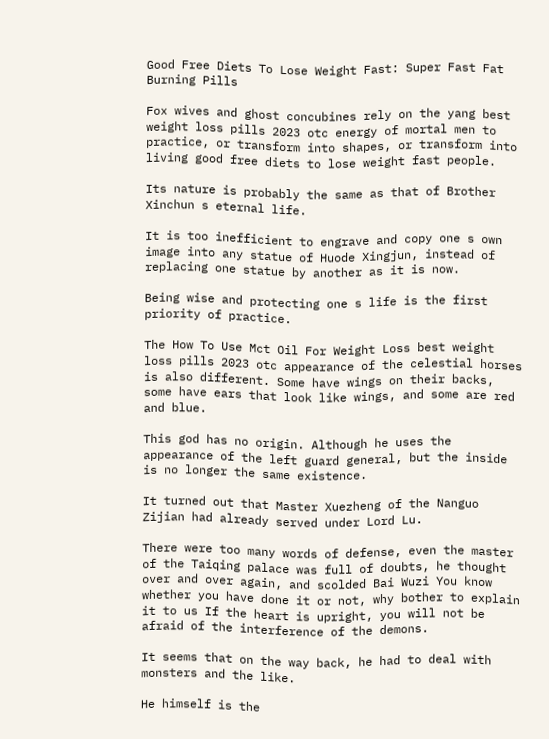Good Free Diets To Lose Weight Fast: Super Fast Fat Burning Pills

Fox wives and ghost concubines rely on the yang best weight loss pills 2023 otc energy of mortal men to practice, or transform into shapes, or transform into living good free diets to lose weight fast people.

Its nature is probably the same as that of Brother Xinchun s eternal life.

It is too inefficient to engrave and copy one s own image into any statue of Huode Xingjun, instead of replacing one statue by another as it is now.

Being wise and protecting one s life is the first priority of practice.

The How To Use Mct Oil For Weight Loss best weight loss pills 2023 otc appearance of the celestial horses is also different. Some have wings on their backs, some have ears that look like wings, and some are red and blue.

This god has no origin. Although he uses the appearance of the left guard general, but the inside is no longer the same existence.

It turned out that Master Xuezheng of the Nanguo Zijian had already served under Lord Lu.

There were too many words of defense, even the master of the Taiqing palace was full of doubts, he thought over and over again, and scolded Bai Wuzi You know whether you have done it or not, why bother to explain it to us If the heart is upright, you will not be afraid of the interference of the demons.

It seems that on the way back, he had to deal with monsters and the like.

He himself is the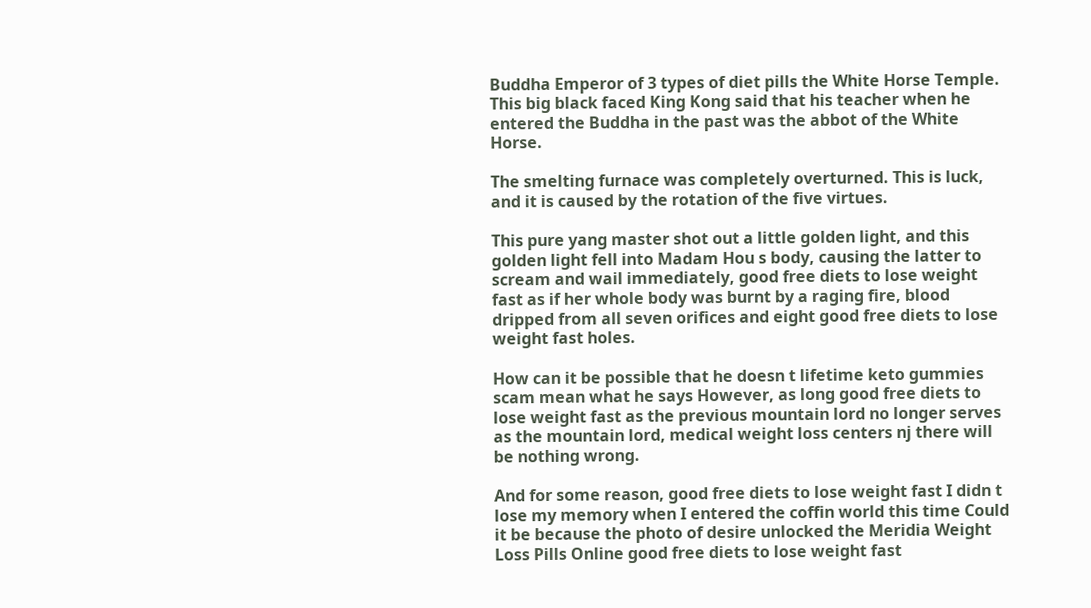Buddha Emperor of 3 types of diet pills the White Horse Temple. This big black faced King Kong said that his teacher when he entered the Buddha in the past was the abbot of the White Horse.

The smelting furnace was completely overturned. This is luck, and it is caused by the rotation of the five virtues.

This pure yang master shot out a little golden light, and this golden light fell into Madam Hou s body, causing the latter to scream and wail immediately, good free diets to lose weight fast as if her whole body was burnt by a raging fire, blood dripped from all seven orifices and eight good free diets to lose weight fast holes.

How can it be possible that he doesn t lifetime keto gummies scam mean what he says However, as long good free diets to lose weight fast as the previous mountain lord no longer serves as the mountain lord, medical weight loss centers nj there will be nothing wrong.

And for some reason, good free diets to lose weight fast I didn t lose my memory when I entered the coffin world this time Could it be because the photo of desire unlocked the Meridia Weight Loss Pills Online good free diets to lose weight fast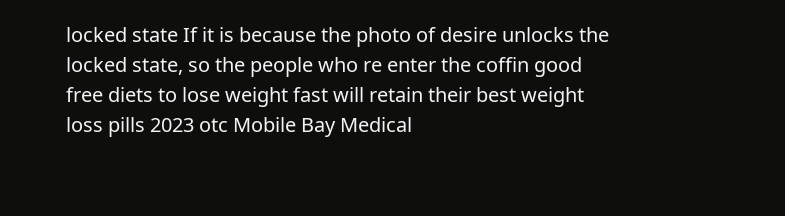locked state If it is because the photo of desire unlocks the locked state, so the people who re enter the coffin good free diets to lose weight fast will retain their best weight loss pills 2023 otc Mobile Bay Medical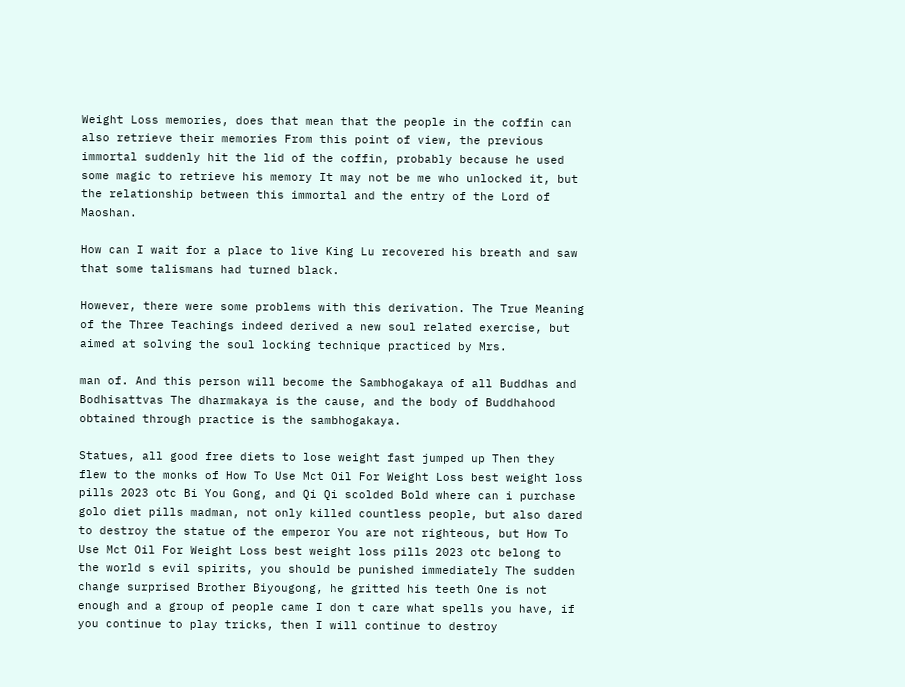Weight Loss memories, does that mean that the people in the coffin can also retrieve their memories From this point of view, the previous immortal suddenly hit the lid of the coffin, probably because he used some magic to retrieve his memory It may not be me who unlocked it, but the relationship between this immortal and the entry of the Lord of Maoshan.

How can I wait for a place to live King Lu recovered his breath and saw that some talismans had turned black.

However, there were some problems with this derivation. The True Meaning of the Three Teachings indeed derived a new soul related exercise, but aimed at solving the soul locking technique practiced by Mrs.

man of. And this person will become the Sambhogakaya of all Buddhas and Bodhisattvas The dharmakaya is the cause, and the body of Buddhahood obtained through practice is the sambhogakaya.

Statues, all good free diets to lose weight fast jumped up Then they flew to the monks of How To Use Mct Oil For Weight Loss best weight loss pills 2023 otc Bi You Gong, and Qi Qi scolded Bold where can i purchase golo diet pills madman, not only killed countless people, but also dared to destroy the statue of the emperor You are not righteous, but How To Use Mct Oil For Weight Loss best weight loss pills 2023 otc belong to the world s evil spirits, you should be punished immediately The sudden change surprised Brother Biyougong, he gritted his teeth One is not enough and a group of people came I don t care what spells you have, if you continue to play tricks, then I will continue to destroy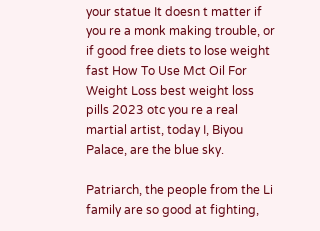your statue It doesn t matter if you re a monk making trouble, or if good free diets to lose weight fast How To Use Mct Oil For Weight Loss best weight loss pills 2023 otc you re a real martial artist, today I, Biyou Palace, are the blue sky.

Patriarch, the people from the Li family are so good at fighting,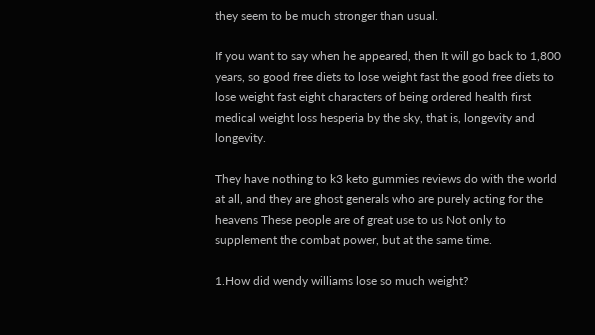they seem to be much stronger than usual.

If you want to say when he appeared, then It will go back to 1,800 years, so good free diets to lose weight fast the good free diets to lose weight fast eight characters of being ordered health first medical weight loss hesperia by the sky, that is, longevity and longevity.

They have nothing to k3 keto gummies reviews do with the world at all, and they are ghost generals who are purely acting for the heavens These people are of great use to us Not only to supplement the combat power, but at the same time.

1.How did wendy williams lose so much weight?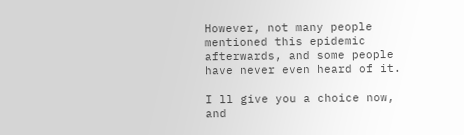However, not many people mentioned this epidemic afterwards, and some people have never even heard of it.

I ll give you a choice now, and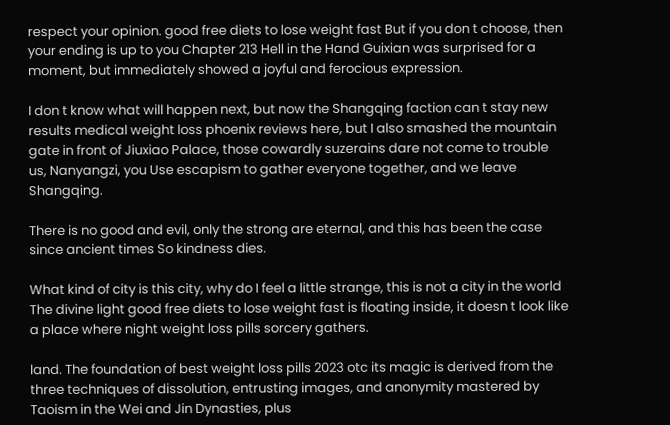respect your opinion. good free diets to lose weight fast But if you don t choose, then your ending is up to you Chapter 213 Hell in the Hand Guixian was surprised for a moment, but immediately showed a joyful and ferocious expression.

I don t know what will happen next, but now the Shangqing faction can t stay new results medical weight loss phoenix reviews here, but I also smashed the mountain gate in front of Jiuxiao Palace, those cowardly suzerains dare not come to trouble us, Nanyangzi, you Use escapism to gather everyone together, and we leave Shangqing.

There is no good and evil, only the strong are eternal, and this has been the case since ancient times So kindness dies.

What kind of city is this city, why do I feel a little strange, this is not a city in the world The divine light good free diets to lose weight fast is floating inside, it doesn t look like a place where night weight loss pills sorcery gathers.

land. The foundation of best weight loss pills 2023 otc its magic is derived from the three techniques of dissolution, entrusting images, and anonymity mastered by Taoism in the Wei and Jin Dynasties, plus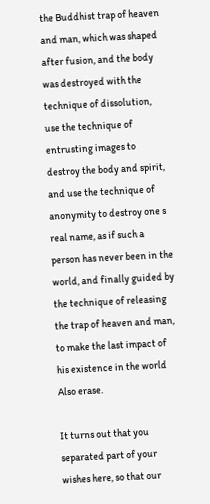the Buddhist trap of heaven and man, which was shaped after fusion, and the body was destroyed with the technique of dissolution, use the technique of entrusting images to destroy the body and spirit, and use the technique of anonymity to destroy one s real name, as if such a person has never been in the world, and finally guided by the technique of releasing the trap of heaven and man, to make the last impact of his existence in the world Also erase.

It turns out that you separated part of your wishes here, so that our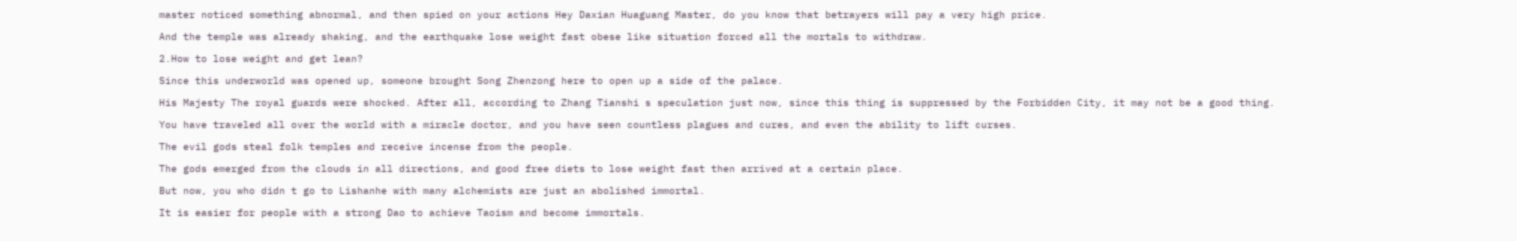master noticed something abnormal, and then spied on your actions Hey Daxian Huaguang Master, do you know that betrayers will pay a very high price.

And the temple was already shaking, and the earthquake lose weight fast obese like situation forced all the mortals to withdraw.

2.How to lose weight and get lean?

Since this underworld was opened up, someone brought Song Zhenzong here to open up a side of the palace.

His Majesty The royal guards were shocked. After all, according to Zhang Tianshi s speculation just now, since this thing is suppressed by the Forbidden City, it may not be a good thing.

You have traveled all over the world with a miracle doctor, and you have seen countless plagues and cures, and even the ability to lift curses.

The evil gods steal folk temples and receive incense from the people.

The gods emerged from the clouds in all directions, and good free diets to lose weight fast then arrived at a certain place.

But now, you who didn t go to Lishanhe with many alchemists are just an abolished immortal.

It is easier for people with a strong Dao to achieve Taoism and become immortals.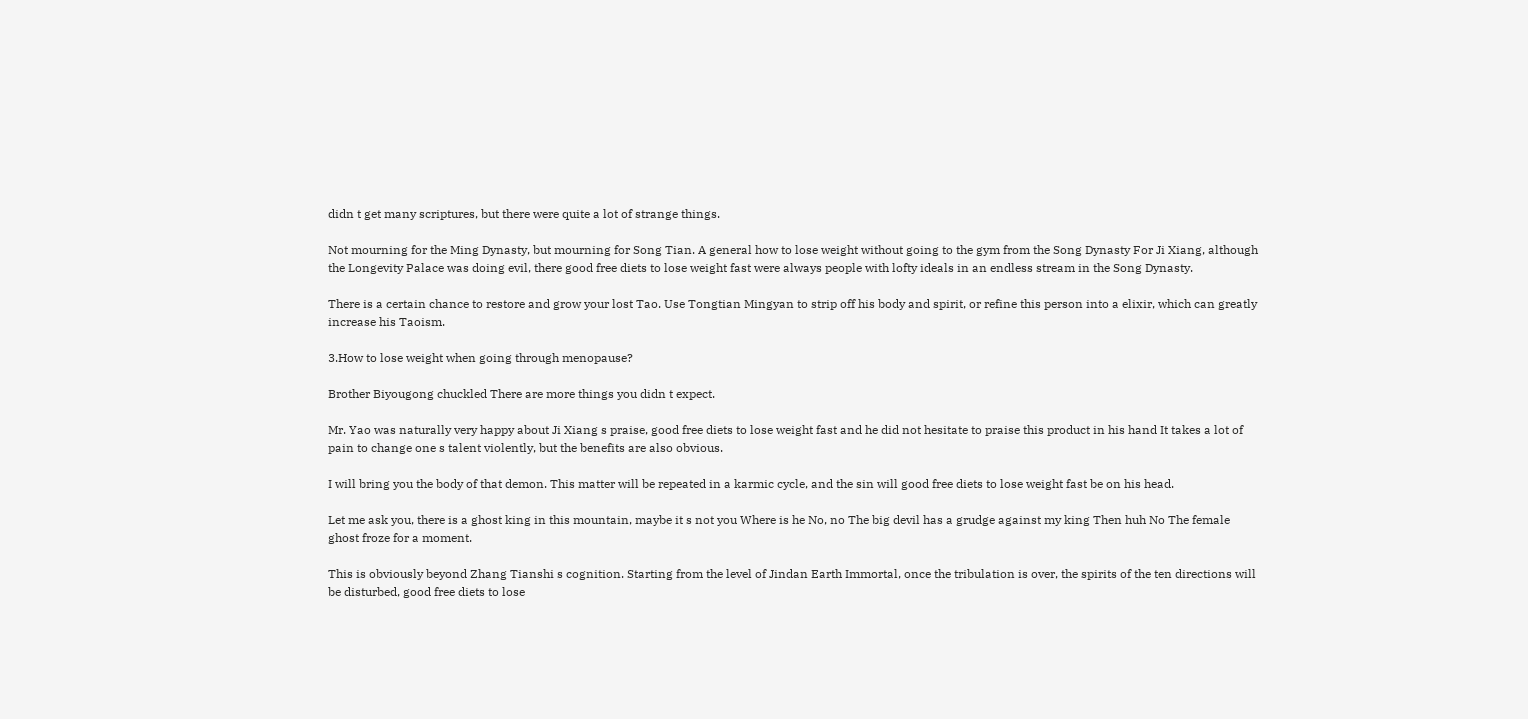didn t get many scriptures, but there were quite a lot of strange things.

Not mourning for the Ming Dynasty, but mourning for Song Tian. A general how to lose weight without going to the gym from the Song Dynasty For Ji Xiang, although the Longevity Palace was doing evil, there good free diets to lose weight fast were always people with lofty ideals in an endless stream in the Song Dynasty.

There is a certain chance to restore and grow your lost Tao. Use Tongtian Mingyan to strip off his body and spirit, or refine this person into a elixir, which can greatly increase his Taoism.

3.How to lose weight when going through menopause?

Brother Biyougong chuckled There are more things you didn t expect.

Mr. Yao was naturally very happy about Ji Xiang s praise, good free diets to lose weight fast and he did not hesitate to praise this product in his hand It takes a lot of pain to change one s talent violently, but the benefits are also obvious.

I will bring you the body of that demon. This matter will be repeated in a karmic cycle, and the sin will good free diets to lose weight fast be on his head.

Let me ask you, there is a ghost king in this mountain, maybe it s not you Where is he No, no The big devil has a grudge against my king Then huh No The female ghost froze for a moment.

This is obviously beyond Zhang Tianshi s cognition. Starting from the level of Jindan Earth Immortal, once the tribulation is over, the spirits of the ten directions will be disturbed, good free diets to lose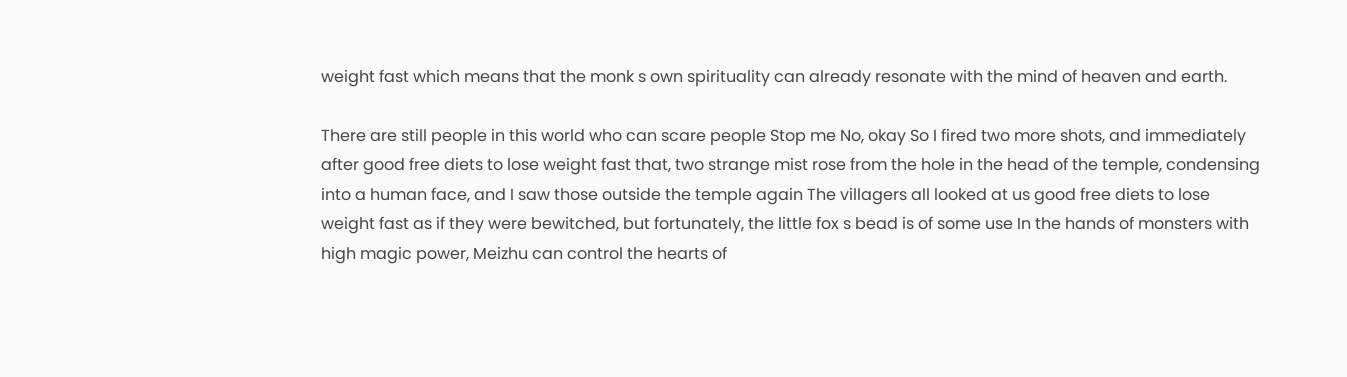weight fast which means that the monk s own spirituality can already resonate with the mind of heaven and earth.

There are still people in this world who can scare people Stop me No, okay So I fired two more shots, and immediately after good free diets to lose weight fast that, two strange mist rose from the hole in the head of the temple, condensing into a human face, and I saw those outside the temple again The villagers all looked at us good free diets to lose weight fast as if they were bewitched, but fortunately, the little fox s bead is of some use In the hands of monsters with high magic power, Meizhu can control the hearts of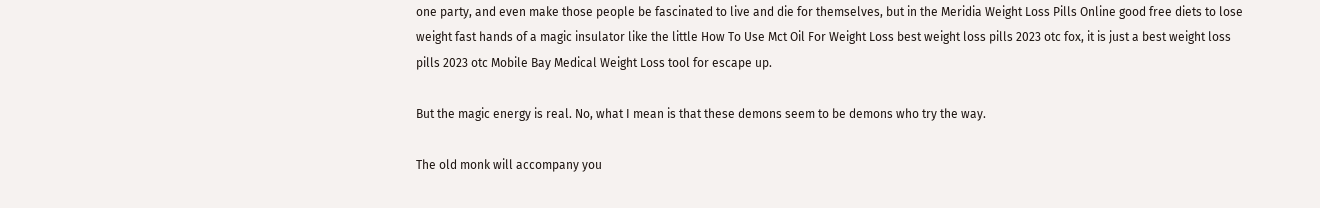one party, and even make those people be fascinated to live and die for themselves, but in the Meridia Weight Loss Pills Online good free diets to lose weight fast hands of a magic insulator like the little How To Use Mct Oil For Weight Loss best weight loss pills 2023 otc fox, it is just a best weight loss pills 2023 otc Mobile Bay Medical Weight Loss tool for escape up.

But the magic energy is real. No, what I mean is that these demons seem to be demons who try the way.

The old monk will accompany you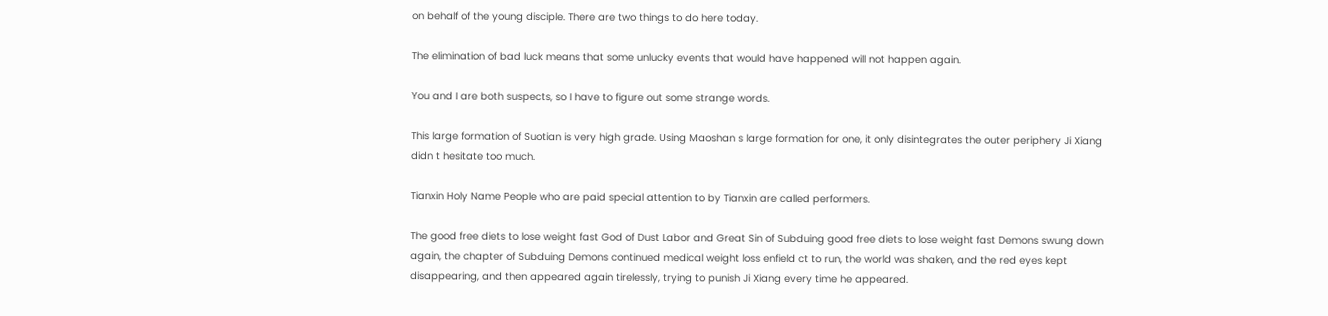on behalf of the young disciple. There are two things to do here today.

The elimination of bad luck means that some unlucky events that would have happened will not happen again.

You and I are both suspects, so I have to figure out some strange words.

This large formation of Suotian is very high grade. Using Maoshan s large formation for one, it only disintegrates the outer periphery Ji Xiang didn t hesitate too much.

Tianxin Holy Name People who are paid special attention to by Tianxin are called performers.

The good free diets to lose weight fast God of Dust Labor and Great Sin of Subduing good free diets to lose weight fast Demons swung down again, the chapter of Subduing Demons continued medical weight loss enfield ct to run, the world was shaken, and the red eyes kept disappearing, and then appeared again tirelessly, trying to punish Ji Xiang every time he appeared.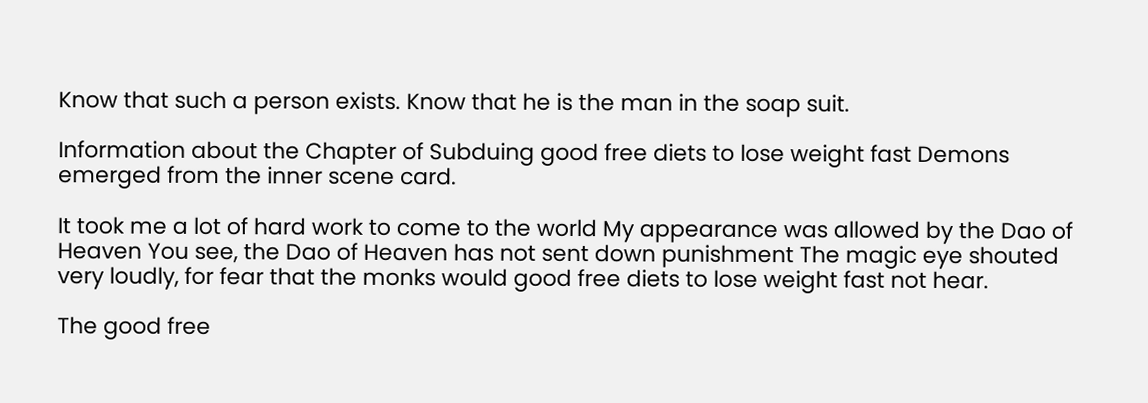Know that such a person exists. Know that he is the man in the soap suit.

Information about the Chapter of Subduing good free diets to lose weight fast Demons emerged from the inner scene card.

It took me a lot of hard work to come to the world My appearance was allowed by the Dao of Heaven You see, the Dao of Heaven has not sent down punishment The magic eye shouted very loudly, for fear that the monks would good free diets to lose weight fast not hear.

The good free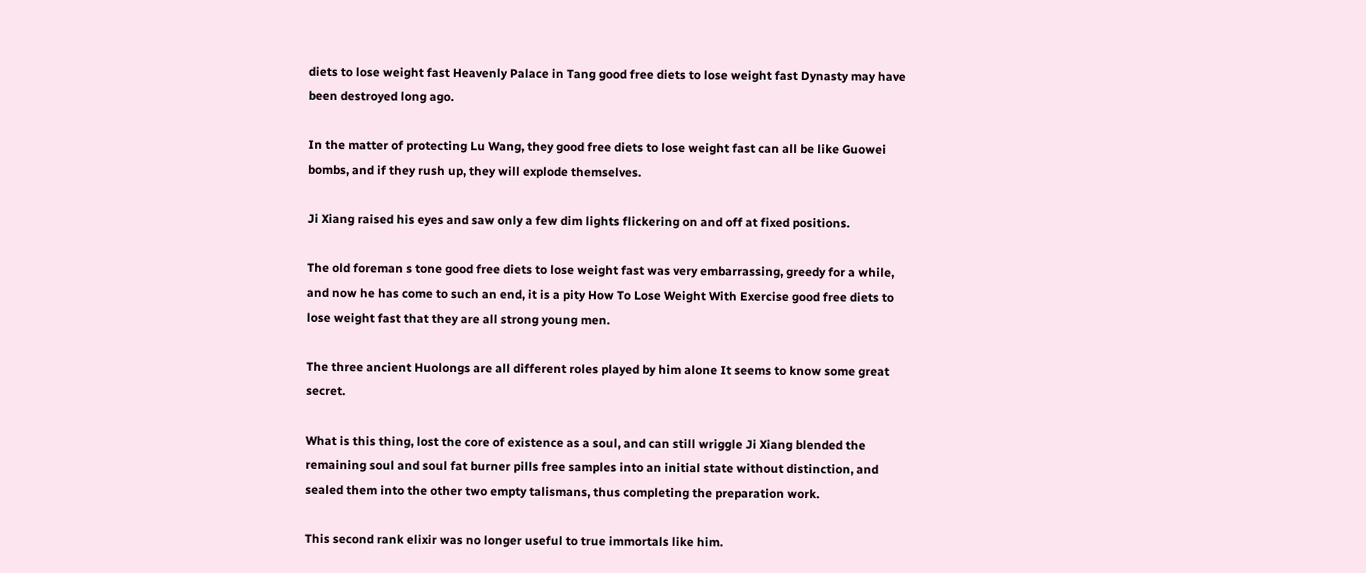diets to lose weight fast Heavenly Palace in Tang good free diets to lose weight fast Dynasty may have been destroyed long ago.

In the matter of protecting Lu Wang, they good free diets to lose weight fast can all be like Guowei bombs, and if they rush up, they will explode themselves.

Ji Xiang raised his eyes and saw only a few dim lights flickering on and off at fixed positions.

The old foreman s tone good free diets to lose weight fast was very embarrassing, greedy for a while, and now he has come to such an end, it is a pity How To Lose Weight With Exercise good free diets to lose weight fast that they are all strong young men.

The three ancient Huolongs are all different roles played by him alone It seems to know some great secret.

What is this thing, lost the core of existence as a soul, and can still wriggle Ji Xiang blended the remaining soul and soul fat burner pills free samples into an initial state without distinction, and sealed them into the other two empty talismans, thus completing the preparation work.

This second rank elixir was no longer useful to true immortals like him.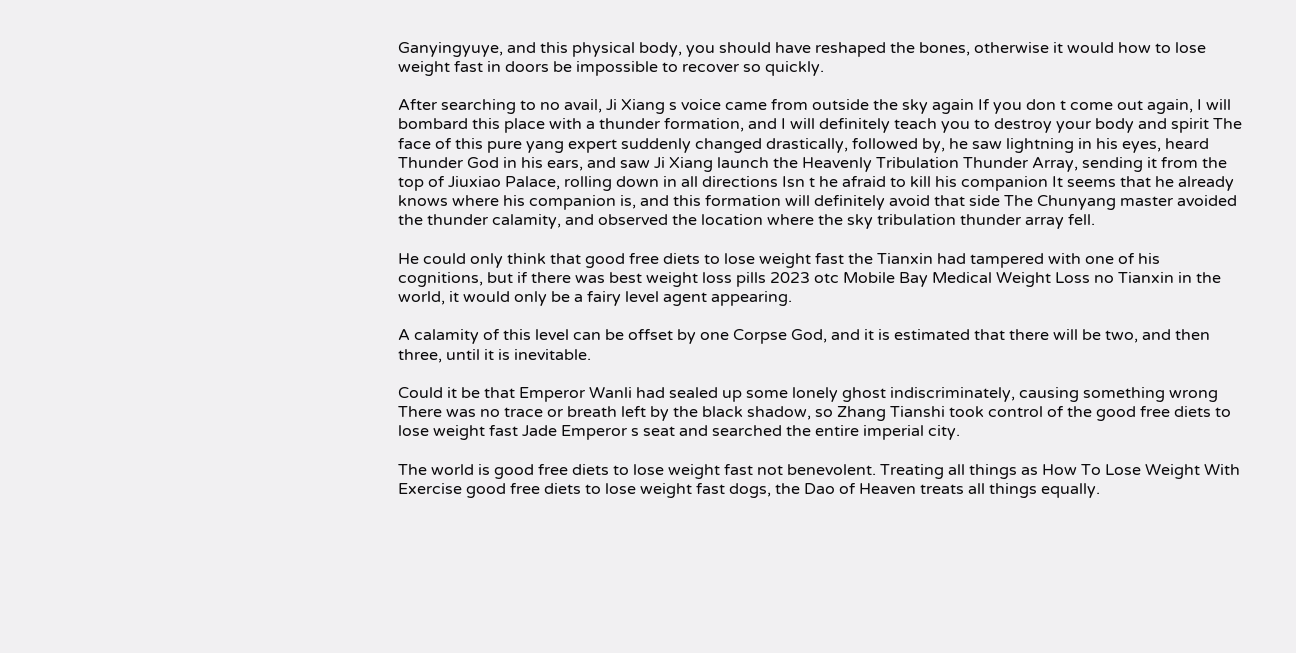Ganyingyuye, and this physical body, you should have reshaped the bones, otherwise it would how to lose weight fast in doors be impossible to recover so quickly.

After searching to no avail, Ji Xiang s voice came from outside the sky again If you don t come out again, I will bombard this place with a thunder formation, and I will definitely teach you to destroy your body and spirit The face of this pure yang expert suddenly changed drastically, followed by, he saw lightning in his eyes, heard Thunder God in his ears, and saw Ji Xiang launch the Heavenly Tribulation Thunder Array, sending it from the top of Jiuxiao Palace, rolling down in all directions Isn t he afraid to kill his companion It seems that he already knows where his companion is, and this formation will definitely avoid that side The Chunyang master avoided the thunder calamity, and observed the location where the sky tribulation thunder array fell.

He could only think that good free diets to lose weight fast the Tianxin had tampered with one of his cognitions, but if there was best weight loss pills 2023 otc Mobile Bay Medical Weight Loss no Tianxin in the world, it would only be a fairy level agent appearing.

A calamity of this level can be offset by one Corpse God, and it is estimated that there will be two, and then three, until it is inevitable.

Could it be that Emperor Wanli had sealed up some lonely ghost indiscriminately, causing something wrong There was no trace or breath left by the black shadow, so Zhang Tianshi took control of the good free diets to lose weight fast Jade Emperor s seat and searched the entire imperial city.

The world is good free diets to lose weight fast not benevolent. Treating all things as How To Lose Weight With Exercise good free diets to lose weight fast dogs, the Dao of Heaven treats all things equally.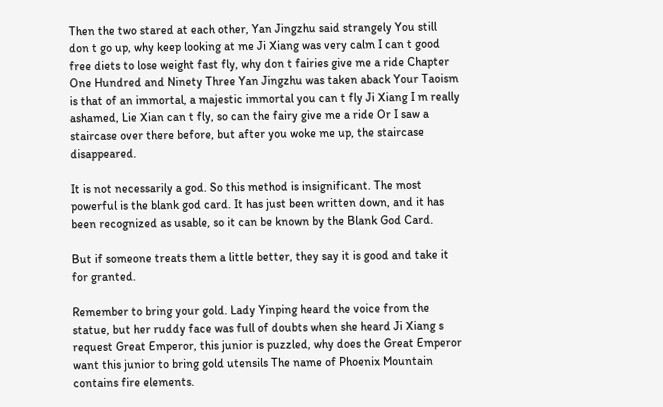Then the two stared at each other, Yan Jingzhu said strangely You still don t go up, why keep looking at me Ji Xiang was very calm I can t good free diets to lose weight fast fly, why don t fairies give me a ride Chapter One Hundred and Ninety Three Yan Jingzhu was taken aback Your Taoism is that of an immortal, a majestic immortal you can t fly Ji Xiang I m really ashamed, Lie Xian can t fly, so can the fairy give me a ride Or I saw a staircase over there before, but after you woke me up, the staircase disappeared.

It is not necessarily a god. So this method is insignificant. The most powerful is the blank god card. It has just been written down, and it has been recognized as usable, so it can be known by the Blank God Card.

But if someone treats them a little better, they say it is good and take it for granted.

Remember to bring your gold. Lady Yinping heard the voice from the statue, but her ruddy face was full of doubts when she heard Ji Xiang s request Great Emperor, this junior is puzzled, why does the Great Emperor want this junior to bring gold utensils The name of Phoenix Mountain contains fire elements.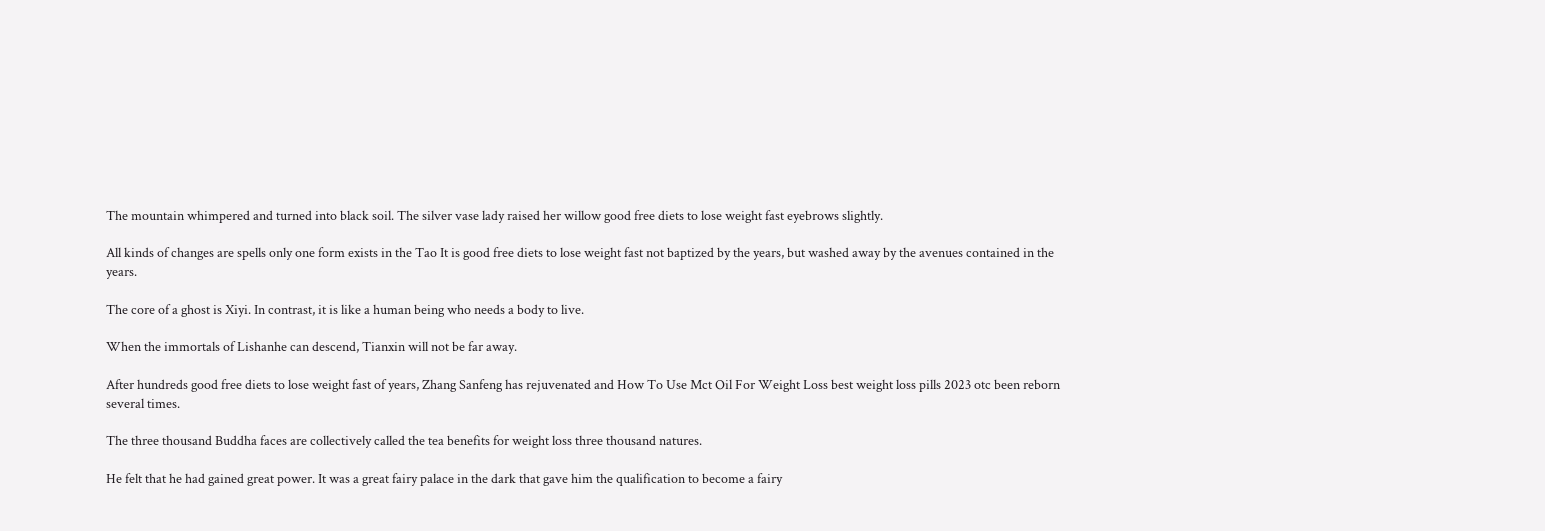The mountain whimpered and turned into black soil. The silver vase lady raised her willow good free diets to lose weight fast eyebrows slightly.

All kinds of changes are spells only one form exists in the Tao It is good free diets to lose weight fast not baptized by the years, but washed away by the avenues contained in the years.

The core of a ghost is Xiyi. In contrast, it is like a human being who needs a body to live.

When the immortals of Lishanhe can descend, Tianxin will not be far away.

After hundreds good free diets to lose weight fast of years, Zhang Sanfeng has rejuvenated and How To Use Mct Oil For Weight Loss best weight loss pills 2023 otc been reborn several times.

The three thousand Buddha faces are collectively called the tea benefits for weight loss three thousand natures.

He felt that he had gained great power. It was a great fairy palace in the dark that gave him the qualification to become a fairy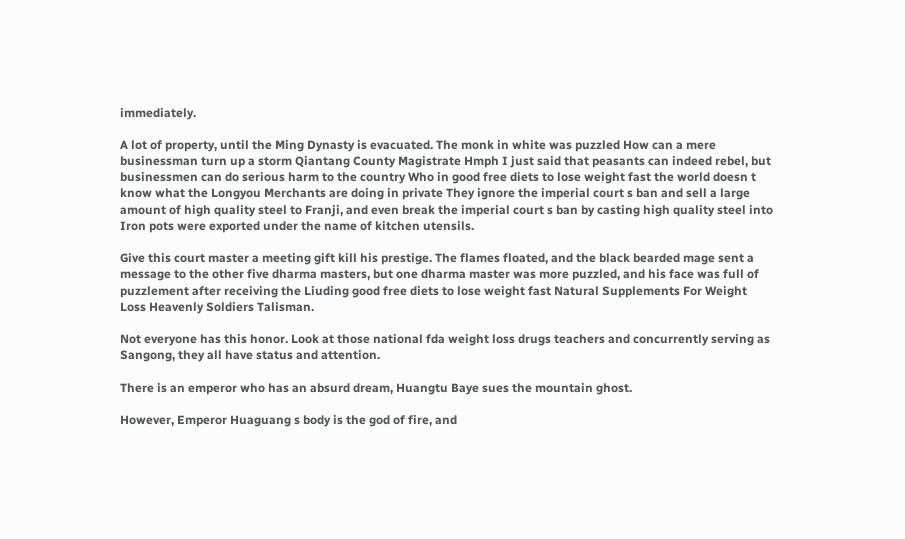immediately.

A lot of property, until the Ming Dynasty is evacuated. The monk in white was puzzled How can a mere businessman turn up a storm Qiantang County Magistrate Hmph I just said that peasants can indeed rebel, but businessmen can do serious harm to the country Who in good free diets to lose weight fast the world doesn t know what the Longyou Merchants are doing in private They ignore the imperial court s ban and sell a large amount of high quality steel to Franji, and even break the imperial court s ban by casting high quality steel into Iron pots were exported under the name of kitchen utensils.

Give this court master a meeting gift kill his prestige. The flames floated, and the black bearded mage sent a message to the other five dharma masters, but one dharma master was more puzzled, and his face was full of puzzlement after receiving the Liuding good free diets to lose weight fast Natural Supplements For Weight Loss Heavenly Soldiers Talisman.

Not everyone has this honor. Look at those national fda weight loss drugs teachers and concurrently serving as Sangong, they all have status and attention.

There is an emperor who has an absurd dream, Huangtu Baye sues the mountain ghost.

However, Emperor Huaguang s body is the god of fire, and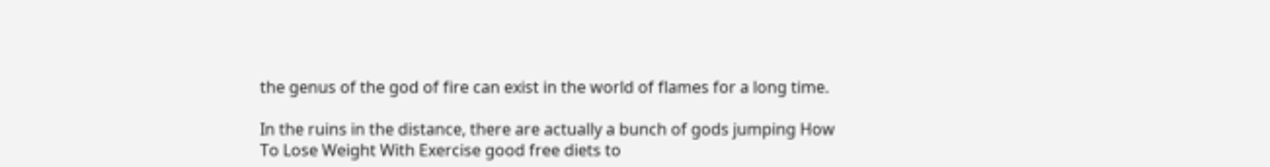the genus of the god of fire can exist in the world of flames for a long time.

In the ruins in the distance, there are actually a bunch of gods jumping How To Lose Weight With Exercise good free diets to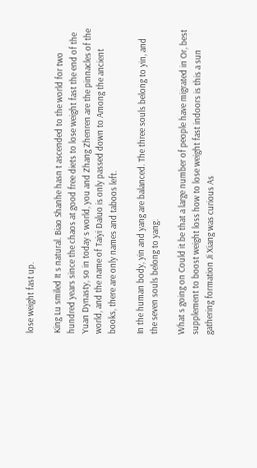lose weight fast up.

King Lu smiled It s natural. Biao Shanhe hasn t ascended to the world for two hundred years since the chaos at good free diets to lose weight fast the end of the Yuan Dynasty, so in today s world, you and Zhang Zhenren are the pinnacles of the world, and the name of Taiyi Daluo is only passed down to Among the ancient books, there are only names and taboos left.

In the human body, yin and yang are balanced. The three souls belong to yin, and the seven souls belong to yang.

What s going on Could it be that a large number of people have migrated in Or, best supplement to boost weight loss how to lose weight fast indoors is this a sun gathering formation Ji Xiang was curious As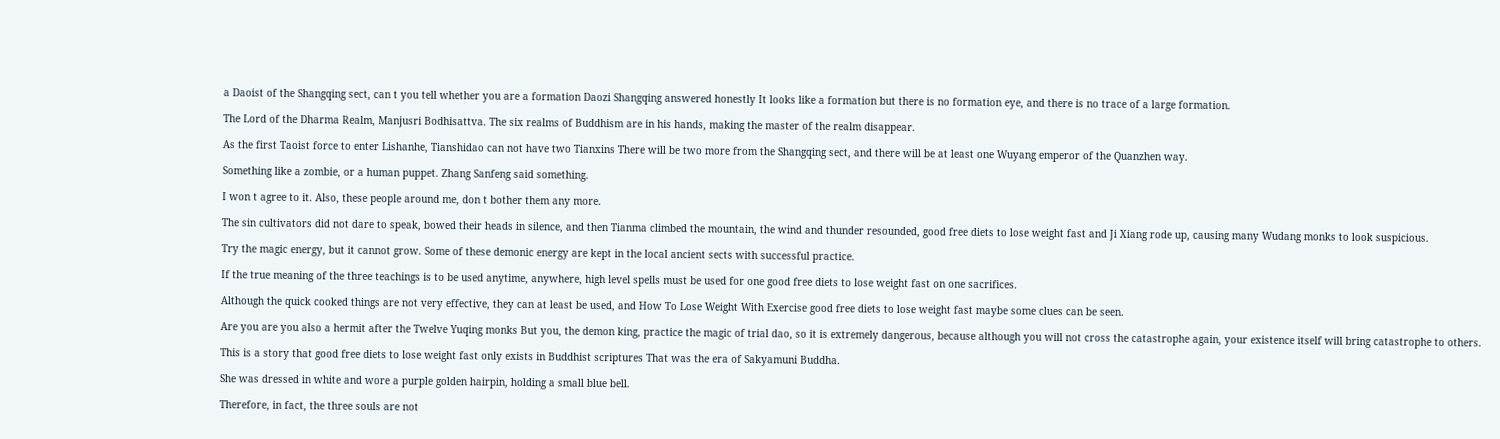a Daoist of the Shangqing sect, can t you tell whether you are a formation Daozi Shangqing answered honestly It looks like a formation but there is no formation eye, and there is no trace of a large formation.

The Lord of the Dharma Realm, Manjusri Bodhisattva. The six realms of Buddhism are in his hands, making the master of the realm disappear.

As the first Taoist force to enter Lishanhe, Tianshidao can not have two Tianxins There will be two more from the Shangqing sect, and there will be at least one Wuyang emperor of the Quanzhen way.

Something like a zombie, or a human puppet. Zhang Sanfeng said something.

I won t agree to it. Also, these people around me, don t bother them any more.

The sin cultivators did not dare to speak, bowed their heads in silence, and then Tianma climbed the mountain, the wind and thunder resounded, good free diets to lose weight fast and Ji Xiang rode up, causing many Wudang monks to look suspicious.

Try the magic energy, but it cannot grow. Some of these demonic energy are kept in the local ancient sects with successful practice.

If the true meaning of the three teachings is to be used anytime, anywhere, high level spells must be used for one good free diets to lose weight fast on one sacrifices.

Although the quick cooked things are not very effective, they can at least be used, and How To Lose Weight With Exercise good free diets to lose weight fast maybe some clues can be seen.

Are you are you also a hermit after the Twelve Yuqing monks But you, the demon king, practice the magic of trial dao, so it is extremely dangerous, because although you will not cross the catastrophe again, your existence itself will bring catastrophe to others.

This is a story that good free diets to lose weight fast only exists in Buddhist scriptures That was the era of Sakyamuni Buddha.

She was dressed in white and wore a purple golden hairpin, holding a small blue bell.

Therefore, in fact, the three souls are not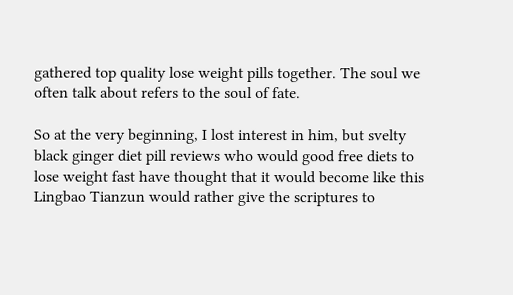gathered top quality lose weight pills together. The soul we often talk about refers to the soul of fate.

So at the very beginning, I lost interest in him, but svelty black ginger diet pill reviews who would good free diets to lose weight fast have thought that it would become like this Lingbao Tianzun would rather give the scriptures to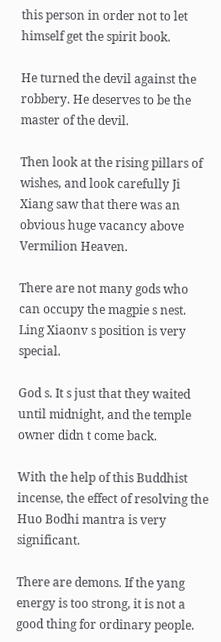this person in order not to let himself get the spirit book.

He turned the devil against the robbery. He deserves to be the master of the devil.

Then look at the rising pillars of wishes, and look carefully Ji Xiang saw that there was an obvious huge vacancy above Vermilion Heaven.

There are not many gods who can occupy the magpie s nest. Ling Xiaonv s position is very special.

God s. It s just that they waited until midnight, and the temple owner didn t come back.

With the help of this Buddhist incense, the effect of resolving the Huo Bodhi mantra is very significant.

There are demons. If the yang energy is too strong, it is not a good thing for ordinary people.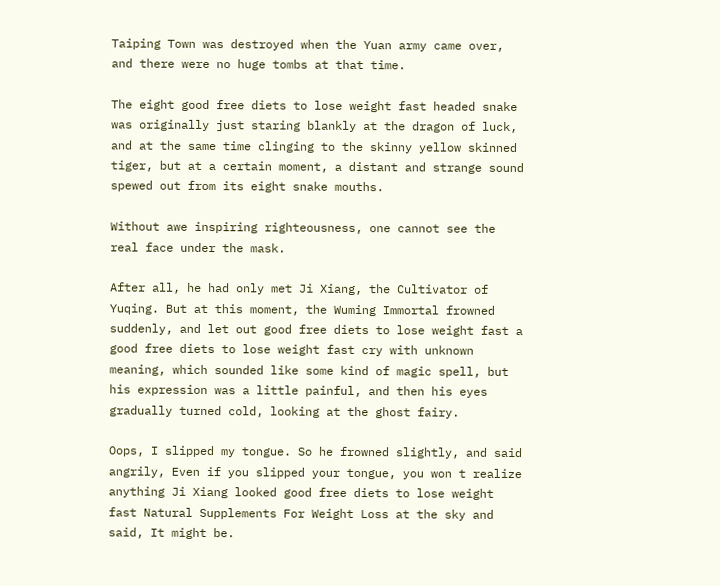Taiping Town was destroyed when the Yuan army came over, and there were no huge tombs at that time.

The eight good free diets to lose weight fast headed snake was originally just staring blankly at the dragon of luck, and at the same time clinging to the skinny yellow skinned tiger, but at a certain moment, a distant and strange sound spewed out from its eight snake mouths.

Without awe inspiring righteousness, one cannot see the real face under the mask.

After all, he had only met Ji Xiang, the Cultivator of Yuqing. But at this moment, the Wuming Immortal frowned suddenly, and let out good free diets to lose weight fast a good free diets to lose weight fast cry with unknown meaning, which sounded like some kind of magic spell, but his expression was a little painful, and then his eyes gradually turned cold, looking at the ghost fairy.

Oops, I slipped my tongue. So he frowned slightly, and said angrily, Even if you slipped your tongue, you won t realize anything Ji Xiang looked good free diets to lose weight fast Natural Supplements For Weight Loss at the sky and said, It might be.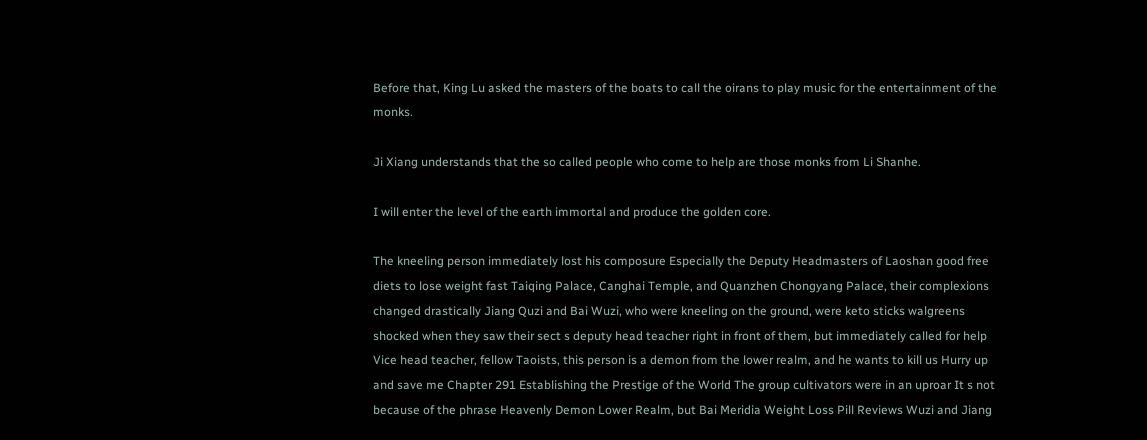Before that, King Lu asked the masters of the boats to call the oirans to play music for the entertainment of the monks.

Ji Xiang understands that the so called people who come to help are those monks from Li Shanhe.

I will enter the level of the earth immortal and produce the golden core.

The kneeling person immediately lost his composure Especially the Deputy Headmasters of Laoshan good free diets to lose weight fast Taiqing Palace, Canghai Temple, and Quanzhen Chongyang Palace, their complexions changed drastically Jiang Quzi and Bai Wuzi, who were kneeling on the ground, were keto sticks walgreens shocked when they saw their sect s deputy head teacher right in front of them, but immediately called for help Vice head teacher, fellow Taoists, this person is a demon from the lower realm, and he wants to kill us Hurry up and save me Chapter 291 Establishing the Prestige of the World The group cultivators were in an uproar It s not because of the phrase Heavenly Demon Lower Realm, but Bai Meridia Weight Loss Pill Reviews Wuzi and Jiang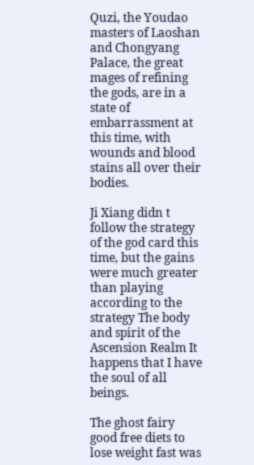Quzi, the Youdao masters of Laoshan and Chongyang Palace, the great mages of refining the gods, are in a state of embarrassment at this time, with wounds and blood stains all over their bodies.

Ji Xiang didn t follow the strategy of the god card this time, but the gains were much greater than playing according to the strategy The body and spirit of the Ascension Realm It happens that I have the soul of all beings.

The ghost fairy good free diets to lose weight fast was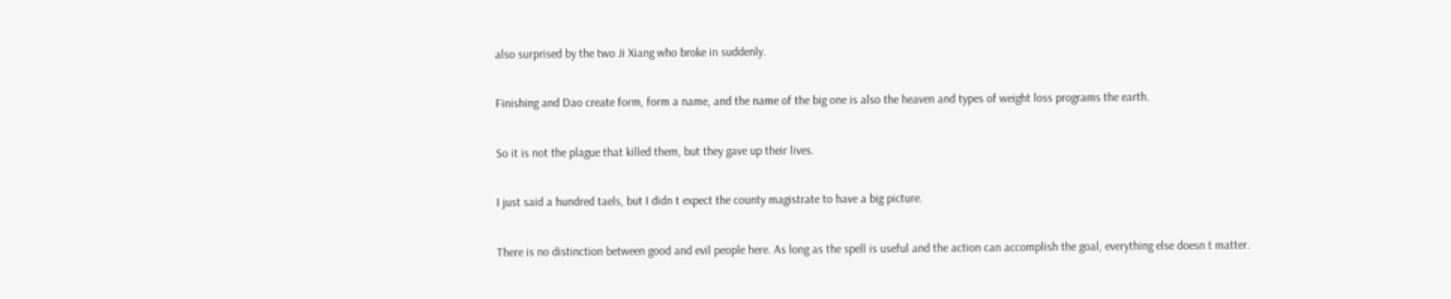also surprised by the two Ji Xiang who broke in suddenly.

Finishing and Dao create form, form a name, and the name of the big one is also the heaven and types of weight loss programs the earth.

So it is not the plague that killed them, but they gave up their lives.

I just said a hundred taels, but I didn t expect the county magistrate to have a big picture.

There is no distinction between good and evil people here. As long as the spell is useful and the action can accomplish the goal, everything else doesn t matter.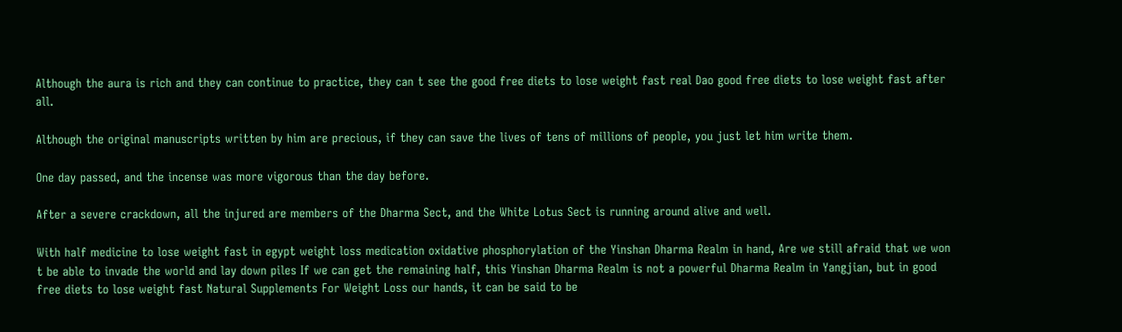Although the aura is rich and they can continue to practice, they can t see the good free diets to lose weight fast real Dao good free diets to lose weight fast after all.

Although the original manuscripts written by him are precious, if they can save the lives of tens of millions of people, you just let him write them.

One day passed, and the incense was more vigorous than the day before.

After a severe crackdown, all the injured are members of the Dharma Sect, and the White Lotus Sect is running around alive and well.

With half medicine to lose weight fast in egypt weight loss medication oxidative phosphorylation of the Yinshan Dharma Realm in hand, Are we still afraid that we won t be able to invade the world and lay down piles If we can get the remaining half, this Yinshan Dharma Realm is not a powerful Dharma Realm in Yangjian, but in good free diets to lose weight fast Natural Supplements For Weight Loss our hands, it can be said to be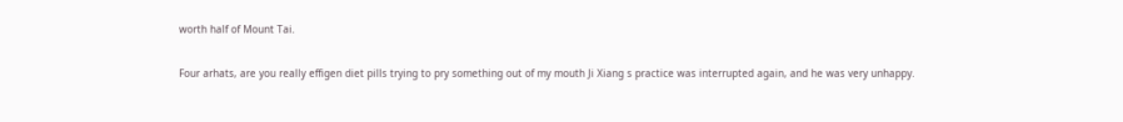worth half of Mount Tai.

Four arhats, are you really effigen diet pills trying to pry something out of my mouth Ji Xiang s practice was interrupted again, and he was very unhappy.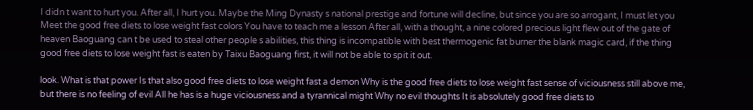I didn t want to hurt you. After all, I hurt you. Maybe the Ming Dynasty s national prestige and fortune will decline, but since you are so arrogant, I must let you Meet the good free diets to lose weight fast colors You have to teach me a lesson After all, with a thought, a nine colored precious light flew out of the gate of heaven Baoguang can t be used to steal other people s abilities, this thing is incompatible with best thermogenic fat burner the blank magic card, if the thing good free diets to lose weight fast is eaten by Taixu Baoguang first, it will not be able to spit it out.

look. What is that power Is that also good free diets to lose weight fast a demon Why is the good free diets to lose weight fast sense of viciousness still above me, but there is no feeling of evil All he has is a huge viciousness and a tyrannical might Why no evil thoughts It is absolutely good free diets to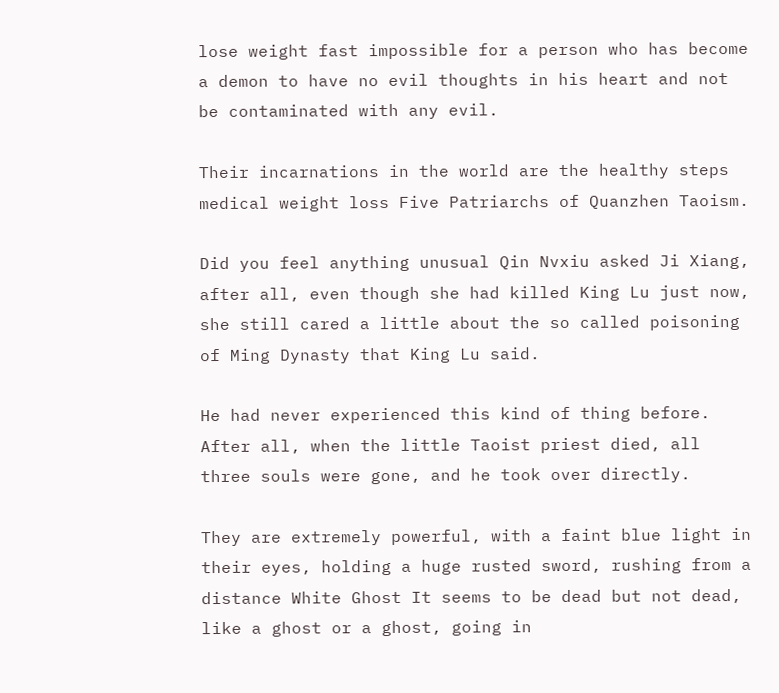lose weight fast impossible for a person who has become a demon to have no evil thoughts in his heart and not be contaminated with any evil.

Their incarnations in the world are the healthy steps medical weight loss Five Patriarchs of Quanzhen Taoism.

Did you feel anything unusual Qin Nvxiu asked Ji Xiang, after all, even though she had killed King Lu just now, she still cared a little about the so called poisoning of Ming Dynasty that King Lu said.

He had never experienced this kind of thing before. After all, when the little Taoist priest died, all three souls were gone, and he took over directly.

They are extremely powerful, with a faint blue light in their eyes, holding a huge rusted sword, rushing from a distance White Ghost It seems to be dead but not dead, like a ghost or a ghost, going in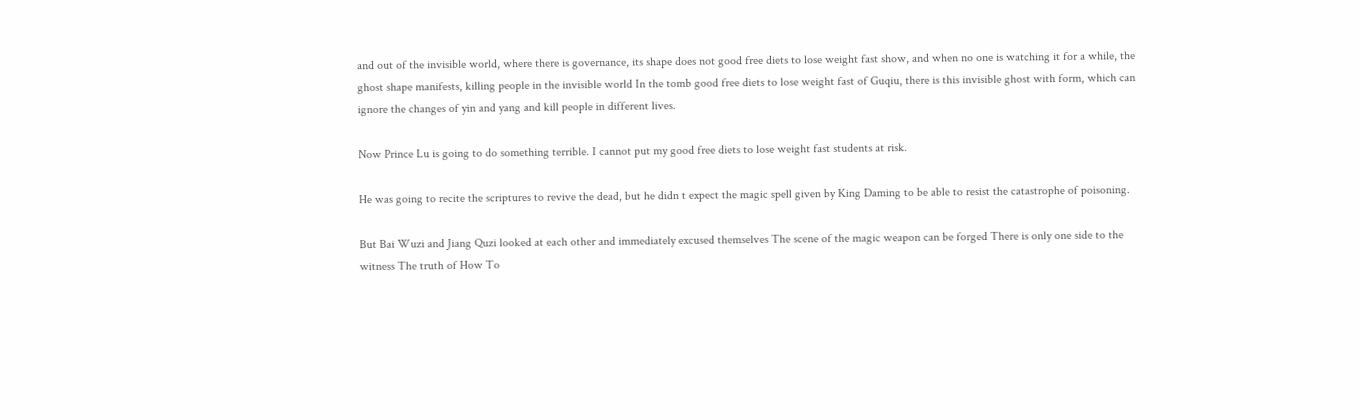and out of the invisible world, where there is governance, its shape does not good free diets to lose weight fast show, and when no one is watching it for a while, the ghost shape manifests, killing people in the invisible world In the tomb good free diets to lose weight fast of Guqiu, there is this invisible ghost with form, which can ignore the changes of yin and yang and kill people in different lives.

Now Prince Lu is going to do something terrible. I cannot put my good free diets to lose weight fast students at risk.

He was going to recite the scriptures to revive the dead, but he didn t expect the magic spell given by King Daming to be able to resist the catastrophe of poisoning.

But Bai Wuzi and Jiang Quzi looked at each other and immediately excused themselves The scene of the magic weapon can be forged There is only one side to the witness The truth of How To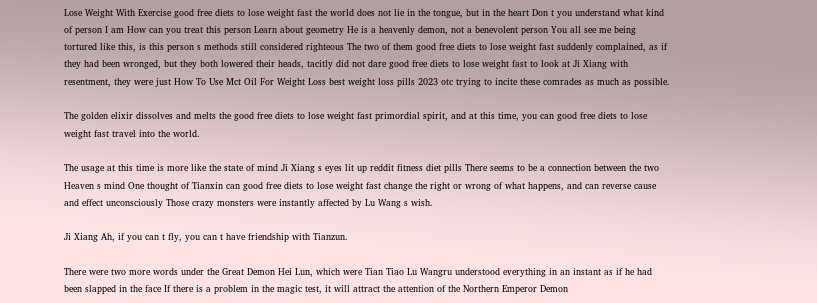Lose Weight With Exercise good free diets to lose weight fast the world does not lie in the tongue, but in the heart Don t you understand what kind of person I am How can you treat this person Learn about geometry He is a heavenly demon, not a benevolent person You all see me being tortured like this, is this person s methods still considered righteous The two of them good free diets to lose weight fast suddenly complained, as if they had been wronged, but they both lowered their heads, tacitly did not dare good free diets to lose weight fast to look at Ji Xiang with resentment, they were just How To Use Mct Oil For Weight Loss best weight loss pills 2023 otc trying to incite these comrades as much as possible.

The golden elixir dissolves and melts the good free diets to lose weight fast primordial spirit, and at this time, you can good free diets to lose weight fast travel into the world.

The usage at this time is more like the state of mind Ji Xiang s eyes lit up reddit fitness diet pills There seems to be a connection between the two Heaven s mind One thought of Tianxin can good free diets to lose weight fast change the right or wrong of what happens, and can reverse cause and effect unconsciously Those crazy monsters were instantly affected by Lu Wang s wish.

Ji Xiang Ah, if you can t fly, you can t have friendship with Tianzun.

There were two more words under the Great Demon Hei Lun, which were Tian Tiao Lu Wangru understood everything in an instant as if he had been slapped in the face If there is a problem in the magic test, it will attract the attention of the Northern Emperor Demon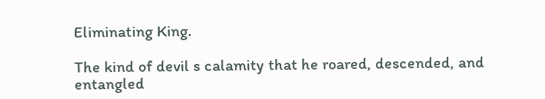Eliminating King.

The kind of devil s calamity that he roared, descended, and entangled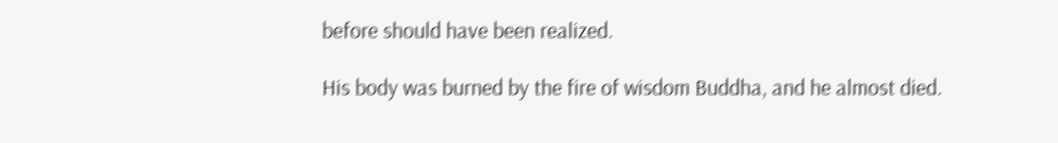before should have been realized.

His body was burned by the fire of wisdom Buddha, and he almost died.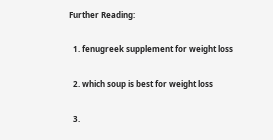Further Reading:

  1. fenugreek supplement for weight loss

  2. which soup is best for weight loss

  3.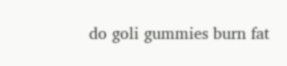do goli gummies burn fat